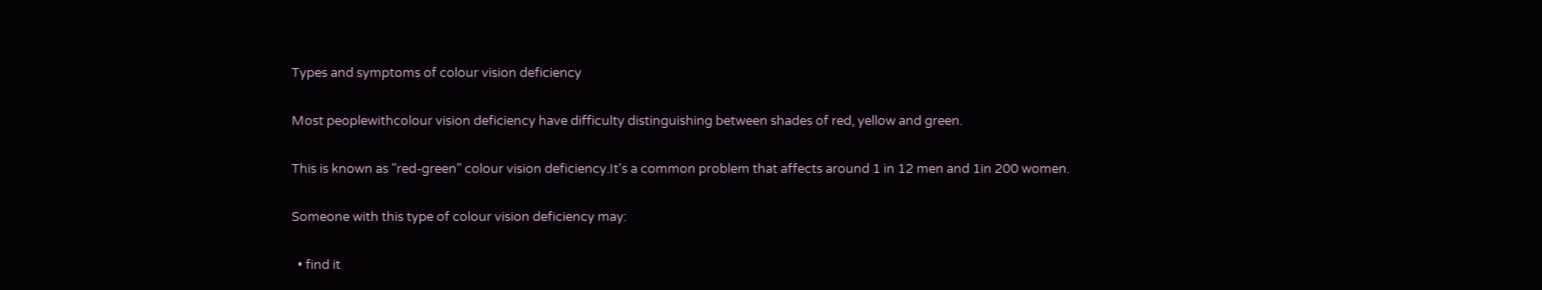Types and symptoms of colour vision deficiency

Most peoplewithcolour vision deficiency have difficulty distinguishing between shades of red, yellow and green.

This is known as "red-green" colour vision deficiency.It's a common problem that affects around 1 in 12 men and 1in 200 women.

Someone with this type of colour vision deficiency may:

  • find it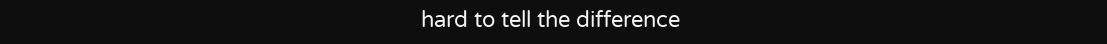hard to tell the difference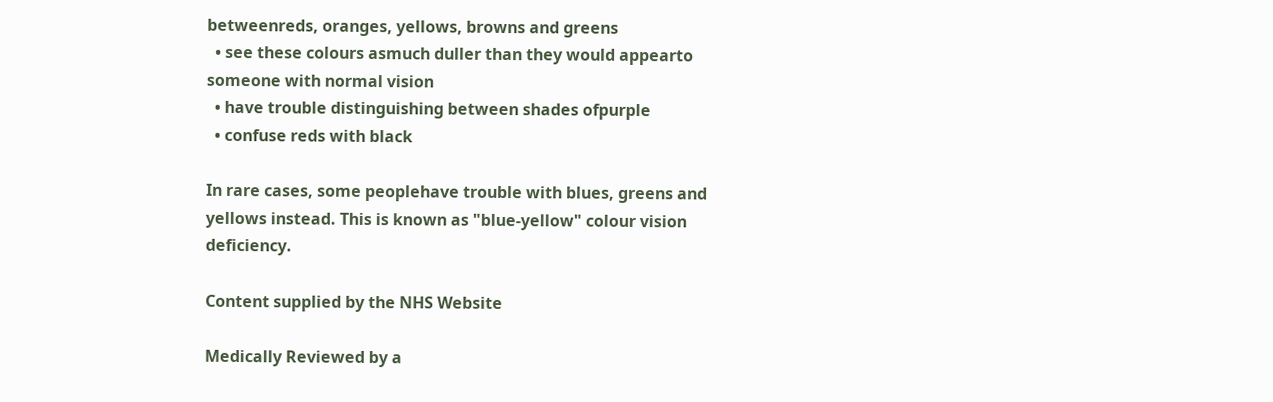betweenreds, oranges, yellows, browns and greens
  • see these colours asmuch duller than they would appearto someone with normal vision
  • have trouble distinguishing between shades ofpurple
  • confuse reds with black

In rare cases, some peoplehave trouble with blues, greens and yellows instead. This is known as "blue-yellow" colour vision deficiency.

Content supplied by the NHS Website

Medically Reviewed by a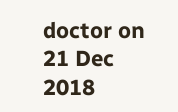doctor on 21 Dec 2018